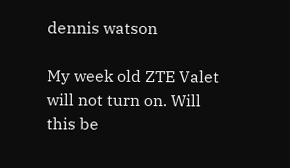dennis watson

My week old ZTE Valet will not turn on. Will this be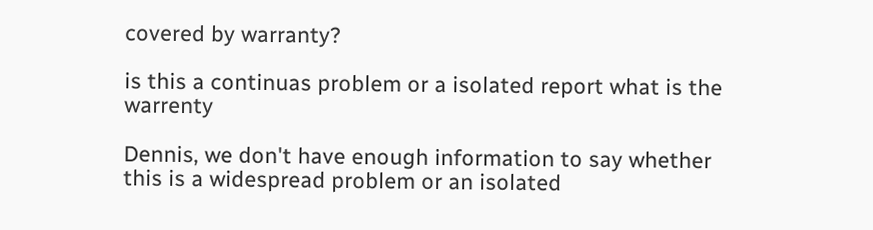covered by warranty?

is this a continuas problem or a isolated report what is the warrenty

Dennis, we don't have enough information to say whether this is a widespread problem or an isolated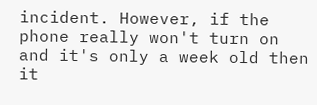incident. However, if the phone really won't turn on and it's only a week old then it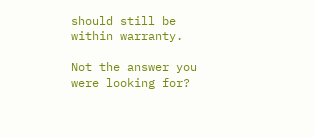should still be within warranty.

Not the answer you were looking for?